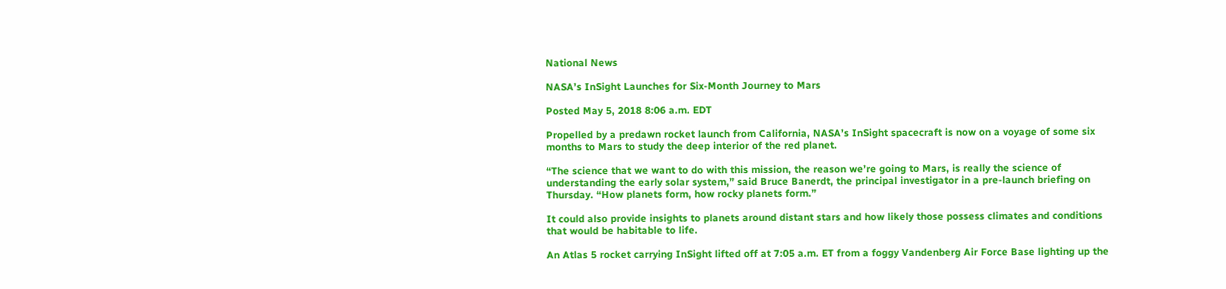National News

NASA’s InSight Launches for Six-Month Journey to Mars

Posted May 5, 2018 8:06 a.m. EDT

Propelled by a predawn rocket launch from California, NASA’s InSight spacecraft is now on a voyage of some six months to Mars to study the deep interior of the red planet.

“The science that we want to do with this mission, the reason we’re going to Mars, is really the science of understanding the early solar system,” said Bruce Banerdt, the principal investigator in a pre-launch briefing on Thursday. “How planets form, how rocky planets form.”

It could also provide insights to planets around distant stars and how likely those possess climates and conditions that would be habitable to life.

An Atlas 5 rocket carrying InSight lifted off at 7:05 a.m. ET from a foggy Vandenberg Air Force Base lighting up the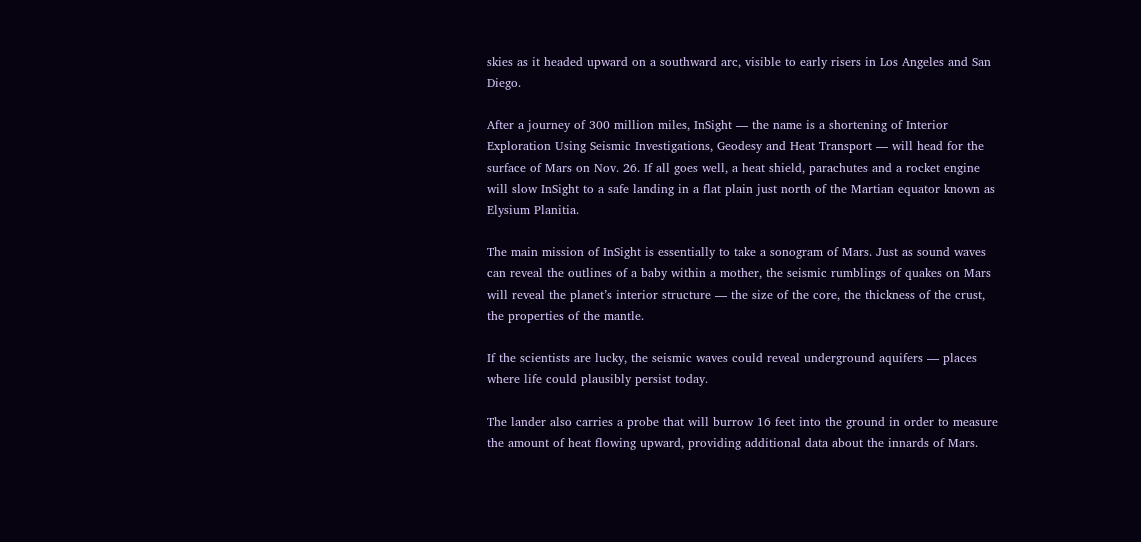skies as it headed upward on a southward arc, visible to early risers in Los Angeles and San Diego.

After a journey of 300 million miles, InSight — the name is a shortening of Interior Exploration Using Seismic Investigations, Geodesy and Heat Transport — will head for the surface of Mars on Nov. 26. If all goes well, a heat shield, parachutes and a rocket engine will slow InSight to a safe landing in a flat plain just north of the Martian equator known as Elysium Planitia.

The main mission of InSight is essentially to take a sonogram of Mars. Just as sound waves can reveal the outlines of a baby within a mother, the seismic rumblings of quakes on Mars will reveal the planet’s interior structure — the size of the core, the thickness of the crust, the properties of the mantle.

If the scientists are lucky, the seismic waves could reveal underground aquifers — places where life could plausibly persist today.

The lander also carries a probe that will burrow 16 feet into the ground in order to measure the amount of heat flowing upward, providing additional data about the innards of Mars.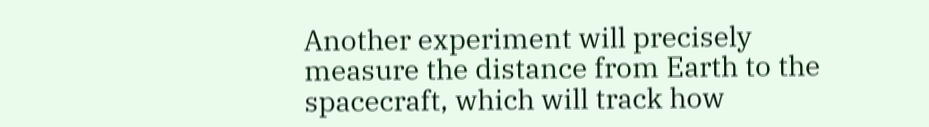Another experiment will precisely measure the distance from Earth to the spacecraft, which will track how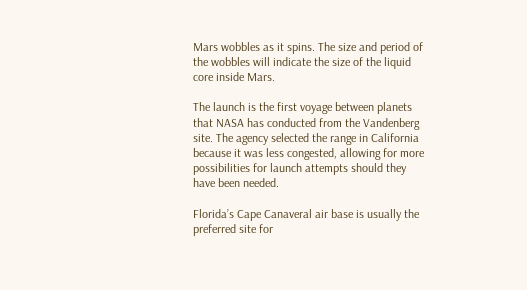Mars wobbles as it spins. The size and period of the wobbles will indicate the size of the liquid core inside Mars.

The launch is the first voyage between planets that NASA has conducted from the Vandenberg site. The agency selected the range in California because it was less congested, allowing for more possibilities for launch attempts should they have been needed.

Florida’s Cape Canaveral air base is usually the preferred site for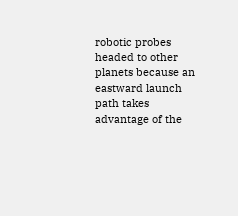robotic probes headed to other planets because an eastward launch path takes advantage of the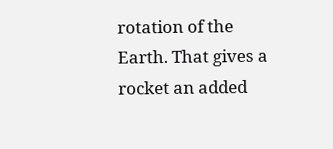rotation of the Earth. That gives a rocket an added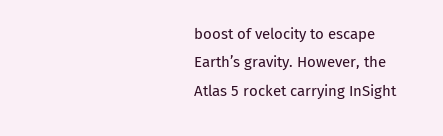boost of velocity to escape Earth’s gravity. However, the Atlas 5 rocket carrying InSight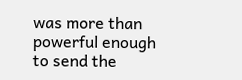was more than powerful enough to send the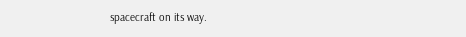spacecraft on its way.